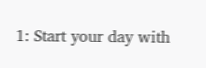1: Start your day with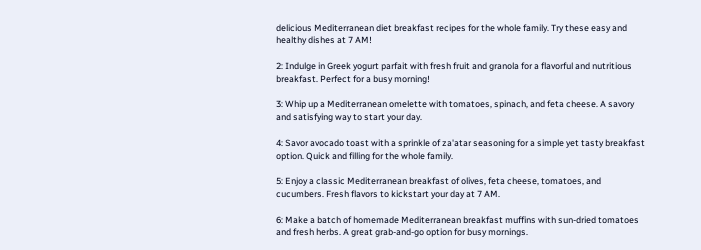delicious Mediterranean diet breakfast recipes for the whole family. Try these easy and healthy dishes at 7 AM!

2: Indulge in Greek yogurt parfait with fresh fruit and granola for a flavorful and nutritious breakfast. Perfect for a busy morning!

3: Whip up a Mediterranean omelette with tomatoes, spinach, and feta cheese. A savory and satisfying way to start your day.

4: Savor avocado toast with a sprinkle of za'atar seasoning for a simple yet tasty breakfast option. Quick and filling for the whole family.

5: Enjoy a classic Mediterranean breakfast of olives, feta cheese, tomatoes, and cucumbers. Fresh flavors to kickstart your day at 7 AM.

6: Make a batch of homemade Mediterranean breakfast muffins with sun-dried tomatoes and fresh herbs. A great grab-and-go option for busy mornings.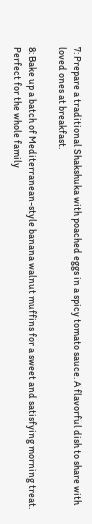7: Prepare a traditional Shakshuka with poached eggs in a spicy tomato sauce. A flavorful dish to share with loved ones at breakfast.

8: Bake up a batch of Mediterranean-style banana walnut muffins for a sweet and satisfying morning treat. Perfect for the whole family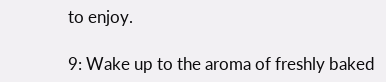to enjoy.

9: Wake up to the aroma of freshly baked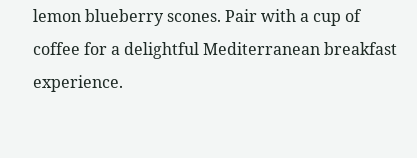lemon blueberry scones. Pair with a cup of coffee for a delightful Mediterranean breakfast experience.